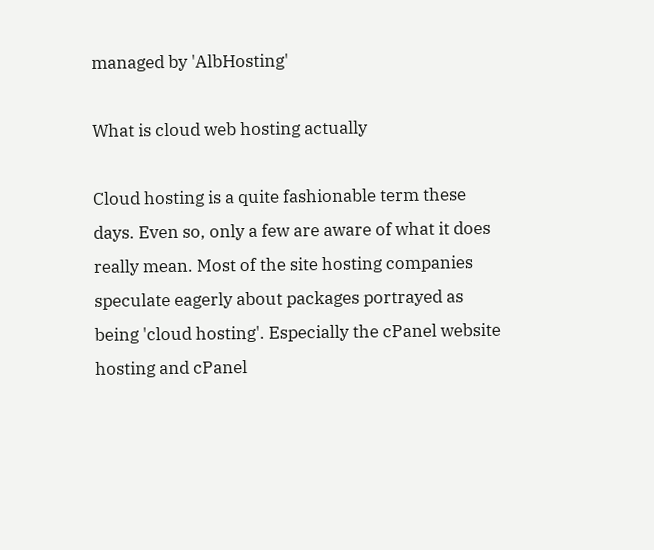managed by 'AlbHosting'

What is cloud web hosting actually

Cloud hosting is a quite fashionable term these days. Even so, only a few are aware of what it does really mean. Most of the site hosting companies speculate eagerly about packages portrayed as being 'cloud hosting'. Especially the cPanel website hosting and cPanel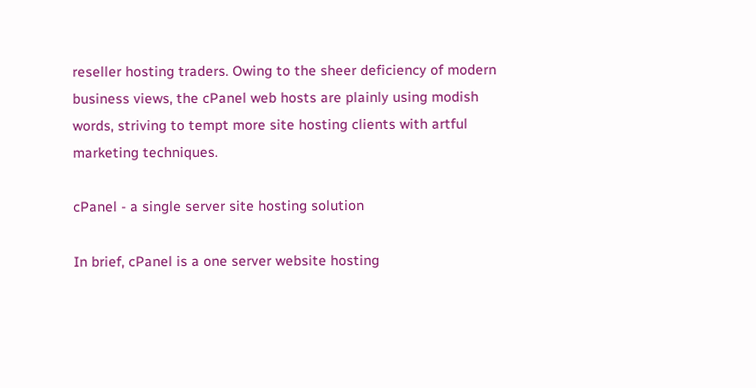reseller hosting traders. Owing to the sheer deficiency of modern business views, the cPanel web hosts are plainly using modish words, striving to tempt more site hosting clients with artful marketing techniques.

cPanel - a single server site hosting solution

In brief, cPanel is a one server website hosting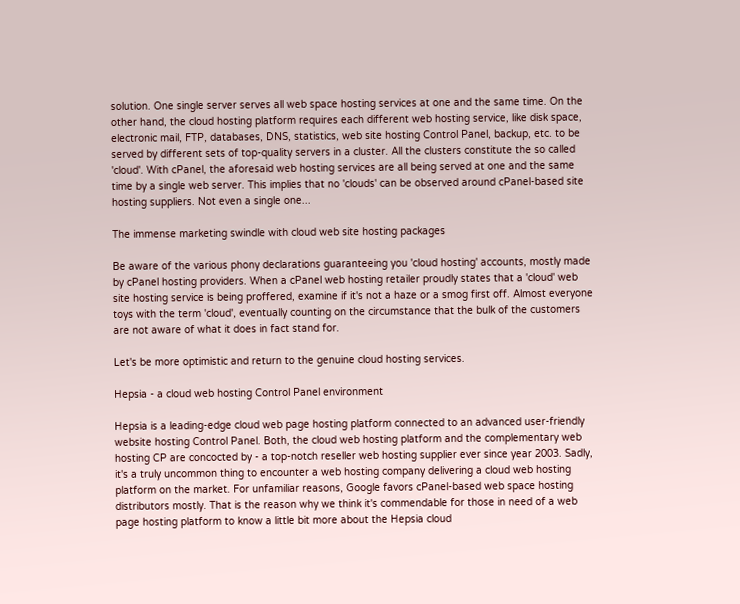solution. One single server serves all web space hosting services at one and the same time. On the other hand, the cloud hosting platform requires each different web hosting service, like disk space, electronic mail, FTP, databases, DNS, statistics, web site hosting Control Panel, backup, etc. to be served by different sets of top-quality servers in a cluster. All the clusters constitute the so called 'cloud'. With cPanel, the aforesaid web hosting services are all being served at one and the same time by a single web server. This implies that no 'clouds' can be observed around cPanel-based site hosting suppliers. Not even a single one...

The immense marketing swindle with cloud web site hosting packages

Be aware of the various phony declarations guaranteeing you 'cloud hosting' accounts, mostly made by cPanel hosting providers. When a cPanel web hosting retailer proudly states that a 'cloud' web site hosting service is being proffered, examine if it's not a haze or a smog first off. Almost everyone toys with the term 'cloud', eventually counting on the circumstance that the bulk of the customers are not aware of what it does in fact stand for.

Let's be more optimistic and return to the genuine cloud hosting services.

Hepsia - a cloud web hosting Control Panel environment

Hepsia is a leading-edge cloud web page hosting platform connected to an advanced user-friendly website hosting Control Panel. Both, the cloud web hosting platform and the complementary web hosting CP are concocted by - a top-notch reseller web hosting supplier ever since year 2003. Sadly, it's a truly uncommon thing to encounter a web hosting company delivering a cloud web hosting platform on the market. For unfamiliar reasons, Google favors cPanel-based web space hosting distributors mostly. That is the reason why we think it's commendable for those in need of a web page hosting platform to know a little bit more about the Hepsia cloud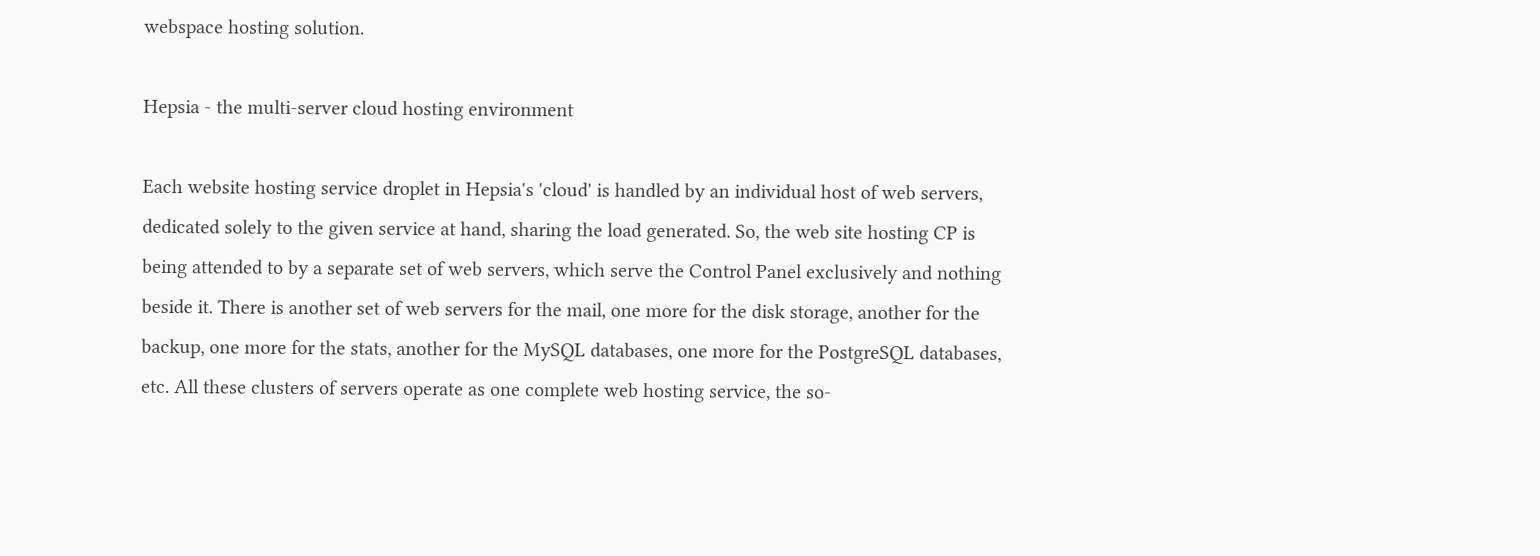webspace hosting solution.

Hepsia - the multi-server cloud hosting environment

Each website hosting service droplet in Hepsia's 'cloud' is handled by an individual host of web servers, dedicated solely to the given service at hand, sharing the load generated. So, the web site hosting CP is being attended to by a separate set of web servers, which serve the Control Panel exclusively and nothing beside it. There is another set of web servers for the mail, one more for the disk storage, another for the backup, one more for the stats, another for the MySQL databases, one more for the PostgreSQL databases, etc. All these clusters of servers operate as one complete web hosting service, the so-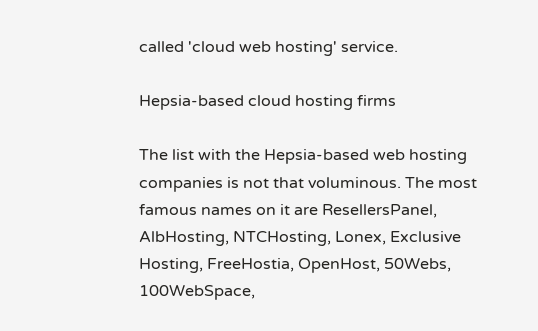called 'cloud web hosting' service.

Hepsia-based cloud hosting firms

The list with the Hepsia-based web hosting companies is not that voluminous. The most famous names on it are ResellersPanel, AlbHosting, NTCHosting, Lonex, Exclusive Hosting, FreeHostia, OpenHost, 50Webs, 100WebSpace,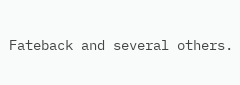Fateback and several others.